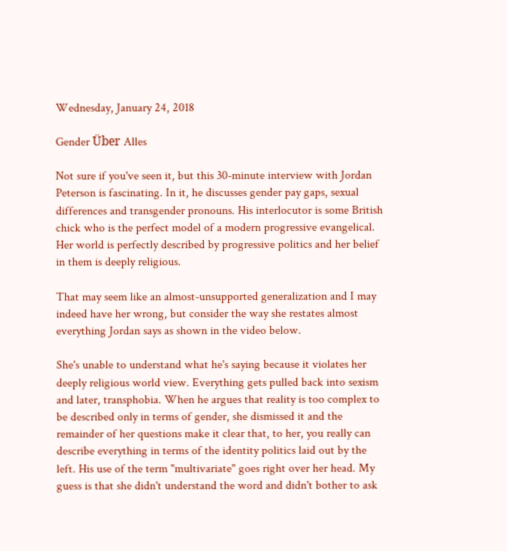Wednesday, January 24, 2018

Gender Über Alles

Not sure if you've seen it, but this 30-minute interview with Jordan Peterson is fascinating. In it, he discusses gender pay gaps, sexual differences and transgender pronouns. His interlocutor is some British chick who is the perfect model of a modern progressive evangelical. Her world is perfectly described by progressive politics and her belief in them is deeply religious.

That may seem like an almost-unsupported generalization and I may indeed have her wrong, but consider the way she restates almost everything Jordan says as shown in the video below.

She's unable to understand what he's saying because it violates her deeply religious world view. Everything gets pulled back into sexism and later, transphobia. When he argues that reality is too complex to be described only in terms of gender, she dismissed it and the remainder of her questions make it clear that, to her, you really can describe everything in terms of the identity politics laid out by the left. His use of the term "multivariate" goes right over her head. My guess is that she didn't understand the word and didn't bother to ask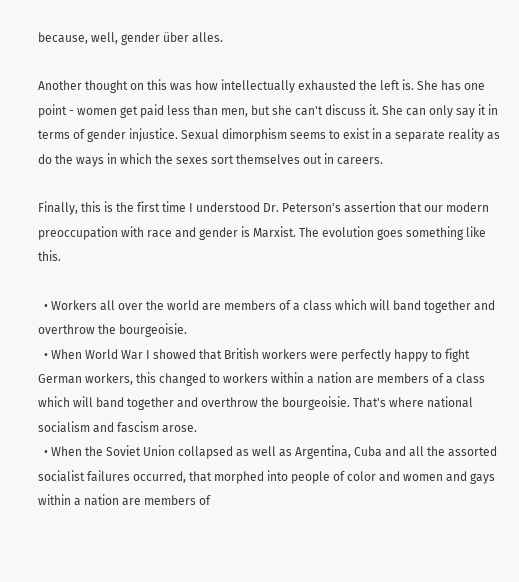because, well, gender über alles.

Another thought on this was how intellectually exhausted the left is. She has one point - women get paid less than men, but she can't discuss it. She can only say it in terms of gender injustice. Sexual dimorphism seems to exist in a separate reality as do the ways in which the sexes sort themselves out in careers.

Finally, this is the first time I understood Dr. Peterson's assertion that our modern preoccupation with race and gender is Marxist. The evolution goes something like this.

  • Workers all over the world are members of a class which will band together and overthrow the bourgeoisie.
  • When World War I showed that British workers were perfectly happy to fight German workers, this changed to workers within a nation are members of a class which will band together and overthrow the bourgeoisie. That's where national socialism and fascism arose.
  • When the Soviet Union collapsed as well as Argentina, Cuba and all the assorted socialist failures occurred, that morphed into people of color and women and gays within a nation are members of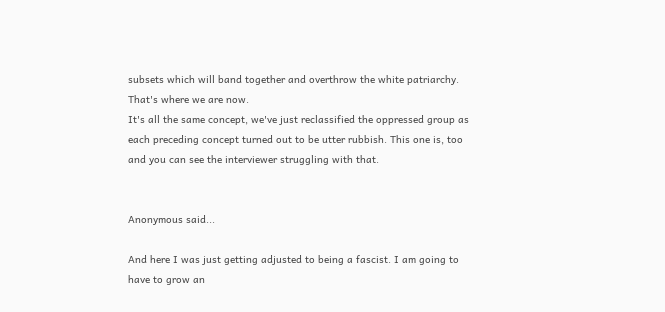subsets which will band together and overthrow the white patriarchy. That's where we are now.
It's all the same concept, we've just reclassified the oppressed group as each preceding concept turned out to be utter rubbish. This one is, too and you can see the interviewer struggling with that.


Anonymous said...

And here I was just getting adjusted to being a fascist. I am going to have to grow an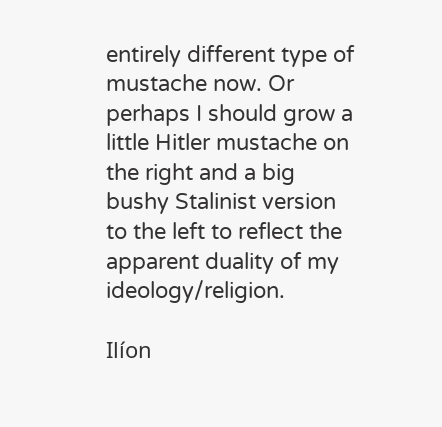entirely different type of mustache now. Or perhaps I should grow a little Hitler mustache on the right and a big bushy Stalinist version to the left to reflect the apparent duality of my ideology/religion.

Ilíon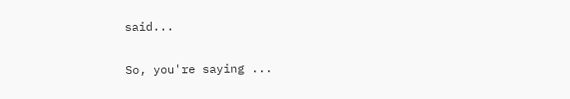said...

So, you're saying ...